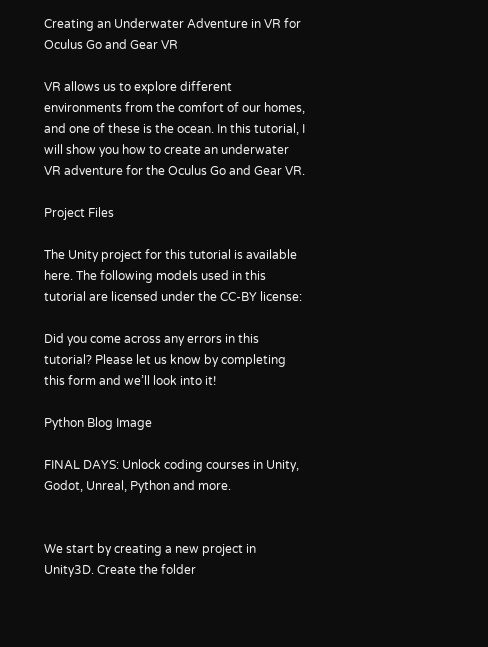Creating an Underwater Adventure in VR for Oculus Go and Gear VR

VR allows us to explore different environments from the comfort of our homes, and one of these is the ocean. In this tutorial, I will show you how to create an underwater VR adventure for the Oculus Go and Gear VR.

Project Files

The Unity project for this tutorial is available here. The following models used in this tutorial are licensed under the CC-BY license:

Did you come across any errors in this tutorial? Please let us know by completing this form and we’ll look into it!

Python Blog Image

FINAL DAYS: Unlock coding courses in Unity, Godot, Unreal, Python and more.


We start by creating a new project in Unity3D. Create the folder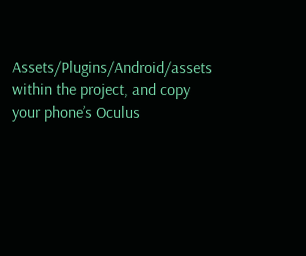Assets/Plugins/Android/assets within the project, and copy your phone’s Oculus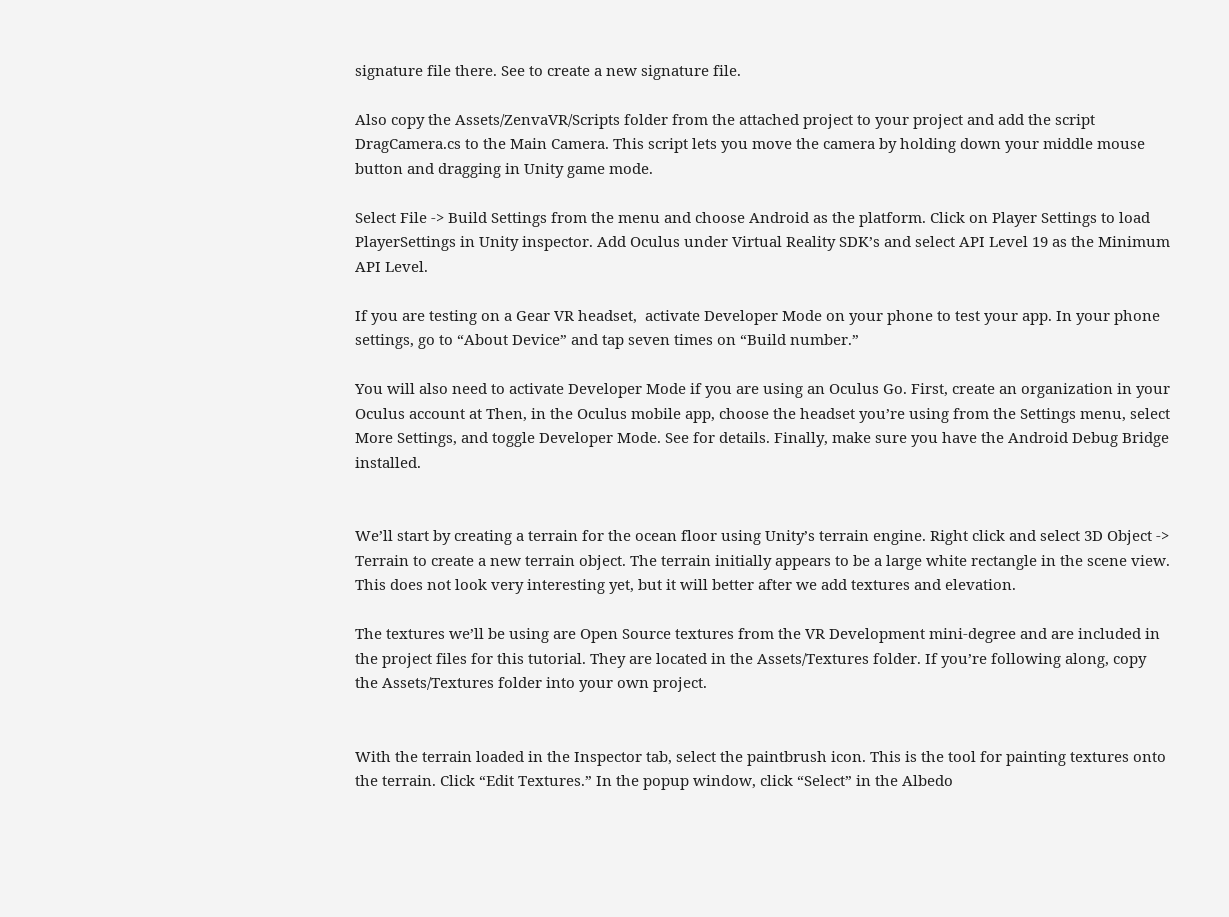signature file there. See to create a new signature file.

Also copy the Assets/ZenvaVR/Scripts folder from the attached project to your project and add the script DragCamera.cs to the Main Camera. This script lets you move the camera by holding down your middle mouse button and dragging in Unity game mode.

Select File -> Build Settings from the menu and choose Android as the platform. Click on Player Settings to load PlayerSettings in Unity inspector. Add Oculus under Virtual Reality SDK’s and select API Level 19 as the Minimum API Level.

If you are testing on a Gear VR headset,  activate Developer Mode on your phone to test your app. In your phone settings, go to “About Device” and tap seven times on “Build number.”

You will also need to activate Developer Mode if you are using an Oculus Go. First, create an organization in your Oculus account at Then, in the Oculus mobile app, choose the headset you’re using from the Settings menu, select More Settings, and toggle Developer Mode. See for details. Finally, make sure you have the Android Debug Bridge installed.


We’ll start by creating a terrain for the ocean floor using Unity’s terrain engine. Right click and select 3D Object -> Terrain to create a new terrain object. The terrain initially appears to be a large white rectangle in the scene view. This does not look very interesting yet, but it will better after we add textures and elevation.

The textures we’ll be using are Open Source textures from the VR Development mini-degree and are included in the project files for this tutorial. They are located in the Assets/Textures folder. If you’re following along, copy the Assets/Textures folder into your own project.


With the terrain loaded in the Inspector tab, select the paintbrush icon. This is the tool for painting textures onto the terrain. Click “Edit Textures.” In the popup window, click “Select” in the Albedo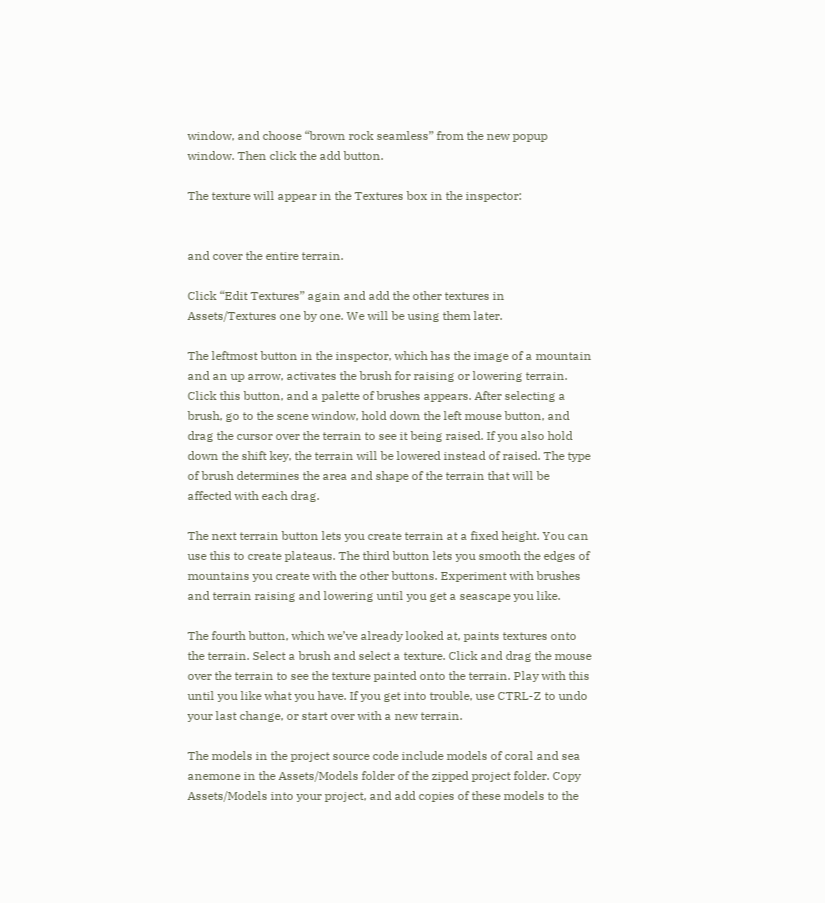window, and choose “brown rock seamless” from the new popup window. Then click the add button.

The texture will appear in the Textures box in the inspector:


and cover the entire terrain.

Click “Edit Textures” again and add the other textures in Assets/Textures one by one. We will be using them later.

The leftmost button in the inspector, which has the image of a mountain and an up arrow, activates the brush for raising or lowering terrain. Click this button, and a palette of brushes appears. After selecting a brush, go to the scene window, hold down the left mouse button, and drag the cursor over the terrain to see it being raised. If you also hold down the shift key, the terrain will be lowered instead of raised. The type of brush determines the area and shape of the terrain that will be affected with each drag.

The next terrain button lets you create terrain at a fixed height. You can use this to create plateaus. The third button lets you smooth the edges of mountains you create with the other buttons. Experiment with brushes and terrain raising and lowering until you get a seascape you like.

The fourth button, which we’ve already looked at, paints textures onto the terrain. Select a brush and select a texture. Click and drag the mouse over the terrain to see the texture painted onto the terrain. Play with this until you like what you have. If you get into trouble, use CTRL-Z to undo your last change, or start over with a new terrain.

The models in the project source code include models of coral and sea anemone in the Assets/Models folder of the zipped project folder. Copy Assets/Models into your project, and add copies of these models to the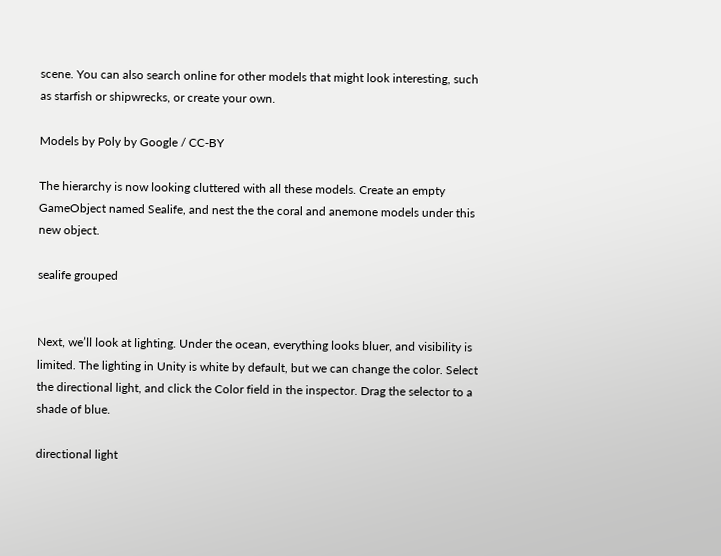scene. You can also search online for other models that might look interesting, such as starfish or shipwrecks, or create your own.

Models by Poly by Google / CC-BY

The hierarchy is now looking cluttered with all these models. Create an empty GameObject named Sealife, and nest the the coral and anemone models under this new object.

sealife grouped


Next, we’ll look at lighting. Under the ocean, everything looks bluer, and visibility is limited. The lighting in Unity is white by default, but we can change the color. Select the directional light, and click the Color field in the inspector. Drag the selector to a shade of blue.

directional light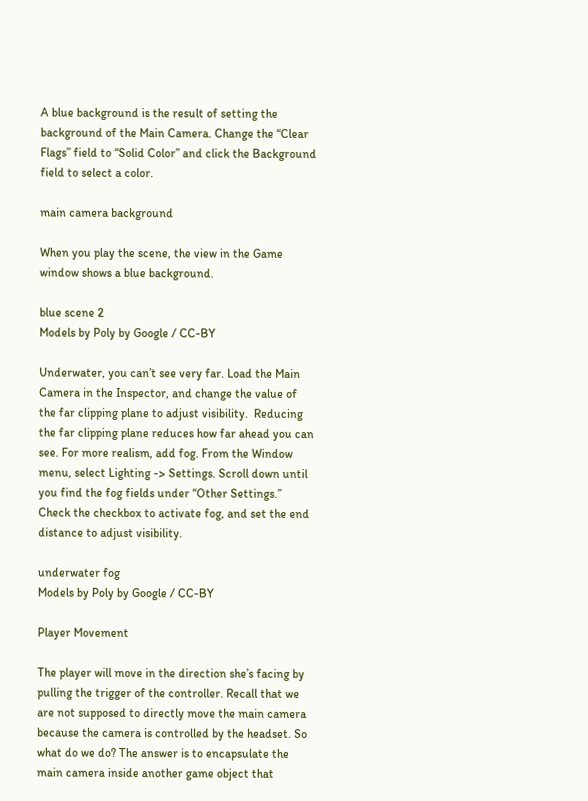A blue background is the result of setting the background of the Main Camera. Change the “Clear Flags” field to “Solid Color” and click the Background field to select a color.

main camera background

When you play the scene, the view in the Game window shows a blue background.

blue scene 2
Models by Poly by Google / CC-BY

Underwater, you can’t see very far. Load the Main Camera in the Inspector, and change the value of the far clipping plane to adjust visibility.  Reducing the far clipping plane reduces how far ahead you can see. For more realism, add fog. From the Window menu, select Lighting -> Settings. Scroll down until you find the fog fields under “Other Settings.” Check the checkbox to activate fog, and set the end distance to adjust visibility.

underwater fog
Models by Poly by Google / CC-BY

Player Movement

The player will move in the direction she’s facing by pulling the trigger of the controller. Recall that we are not supposed to directly move the main camera because the camera is controlled by the headset. So what do we do? The answer is to encapsulate the main camera inside another game object that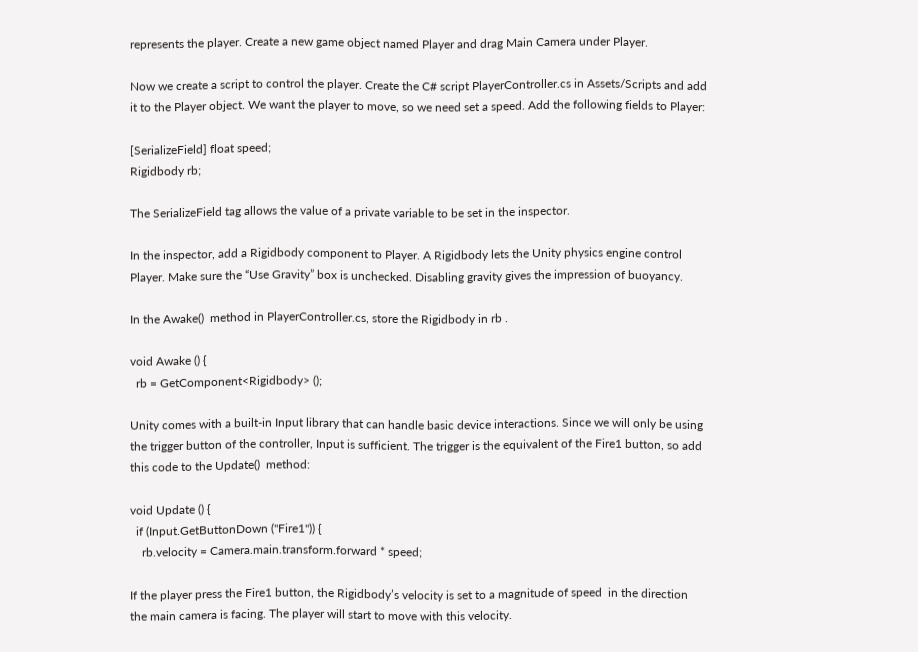represents the player. Create a new game object named Player and drag Main Camera under Player.

Now we create a script to control the player. Create the C# script PlayerController.cs in Assets/Scripts and add it to the Player object. We want the player to move, so we need set a speed. Add the following fields to Player:

[SerializeField] float speed;
Rigidbody rb;

The SerializeField tag allows the value of a private variable to be set in the inspector.

In the inspector, add a Rigidbody component to Player. A Rigidbody lets the Unity physics engine control Player. Make sure the “Use Gravity” box is unchecked. Disabling gravity gives the impression of buoyancy.

In the Awake()  method in PlayerController.cs, store the Rigidbody in rb .

void Awake () {
  rb = GetComponent<Rigidbody> ();

Unity comes with a built-in Input library that can handle basic device interactions. Since we will only be using the trigger button of the controller, Input is sufficient. The trigger is the equivalent of the Fire1 button, so add this code to the Update()  method:

void Update () {
  if (Input.GetButtonDown ("Fire1")) {
    rb.velocity = Camera.main.transform.forward * speed;

If the player press the Fire1 button, the Rigidbody’s velocity is set to a magnitude of speed  in the direction the main camera is facing. The player will start to move with this velocity.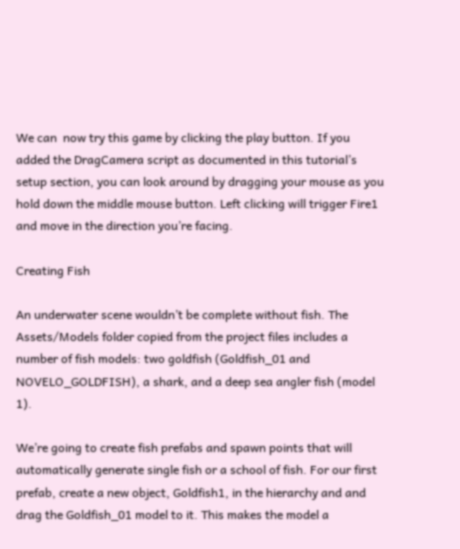We can  now try this game by clicking the play button. If you added the DragCamera script as documented in this tutorial’s setup section, you can look around by dragging your mouse as you hold down the middle mouse button. Left clicking will trigger Fire1 and move in the direction you’re facing.

Creating Fish

An underwater scene wouldn’t be complete without fish. The Assets/Models folder copied from the project files includes a number of fish models: two goldfish (Goldfish_01 and NOVELO_GOLDFISH), a shark, and a deep sea angler fish (model 1).

We’re going to create fish prefabs and spawn points that will automatically generate single fish or a school of fish. For our first prefab, create a new object, Goldfish1, in the hierarchy and and drag the Goldfish_01 model to it. This makes the model a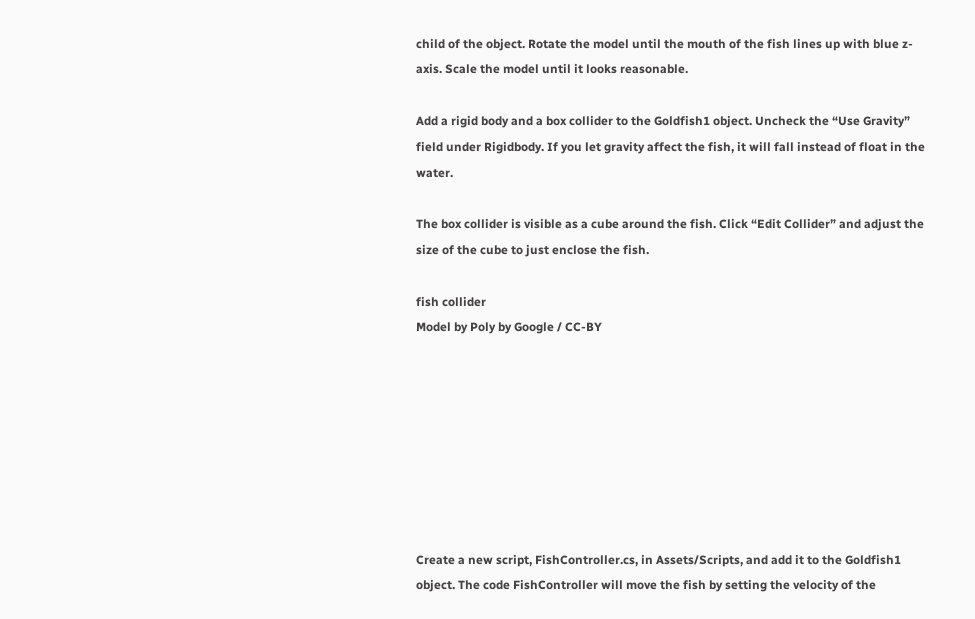child of the object. Rotate the model until the mouth of the fish lines up with blue z-axis. Scale the model until it looks reasonable.

Add a rigid body and a box collider to the Goldfish1 object. Uncheck the “Use Gravity” field under Rigidbody. If you let gravity affect the fish, it will fall instead of float in the water.

The box collider is visible as a cube around the fish. Click “Edit Collider” and adjust the size of the cube to just enclose the fish.

fish collider
Model by Poly by Google / CC-BY








Create a new script, FishController.cs, in Assets/Scripts, and add it to the Goldfish1 object. The code FishController will move the fish by setting the velocity of the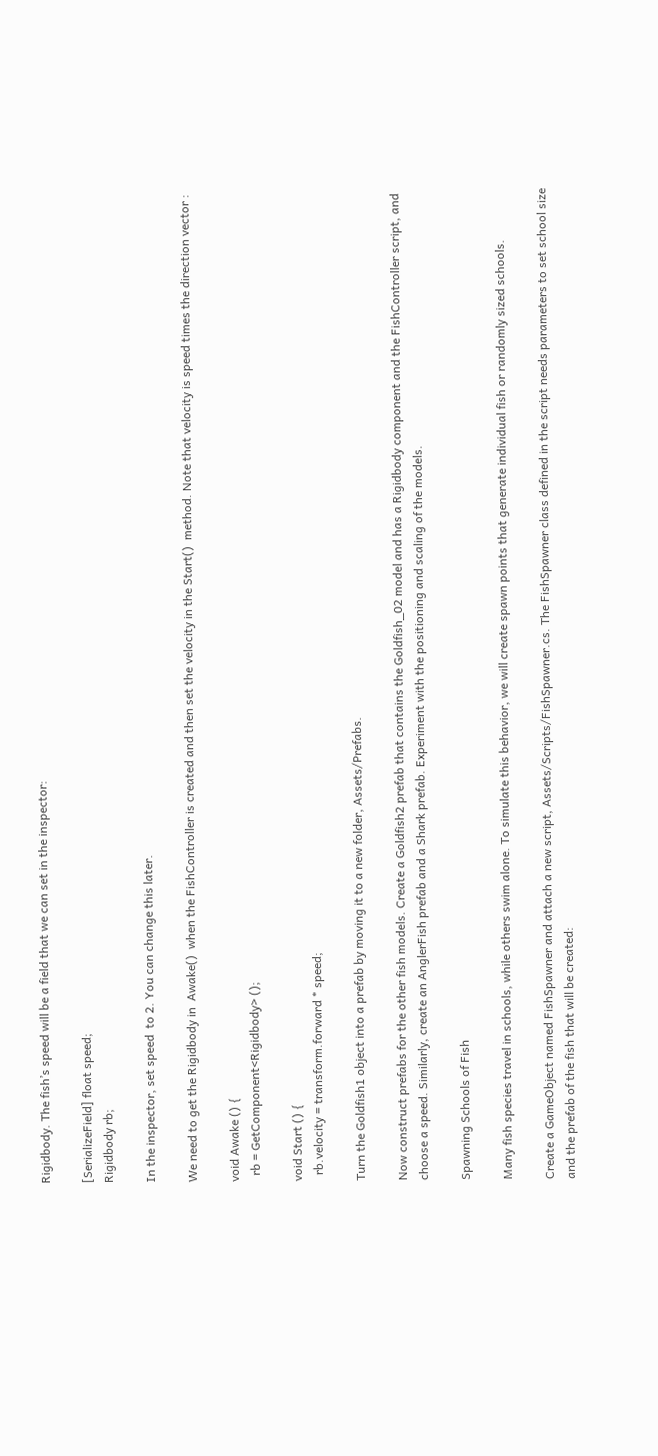Rigidbody. The fish’s speed will be a field that we can set in the inspector:

[SerializeField] float speed;
Rigidbody rb;

In the inspector, set speed  to 2. You can change this later.

We need to get the Rigidbody in  Awake()  when the FishController is created and then set the velocity in the Start()  method. Note that velocity is speed times the direction vector :

void Awake () {
  rb = GetComponent<Rigidbody> ();

void Start () {
  rb.velocity = transform.forward * speed;

Turn the Goldfish1 object into a prefab by moving it to a new folder, Assets/Prefabs.

Now construct prefabs for the other fish models. Create a Goldfish2 prefab that contains the Goldfish_02 model and has a Rigidbody component and the FishController script, and choose a speed. Similarly, create an AnglerFish prefab and a Shark prefab. Experiment with the positioning and scaling of the models.

Spawning Schools of Fish

Many fish species travel in schools, while others swim alone. To simulate this behavior, we will create spawn points that generate individual fish or randomly sized schools.

Create a GameObject named FishSpawner and attach a new script, Assets/Scripts/FishSpawner.cs. The FishSpawner class defined in the script needs parameters to set school size and the prefab of the fish that will be created: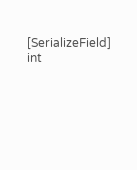[SerializeField] int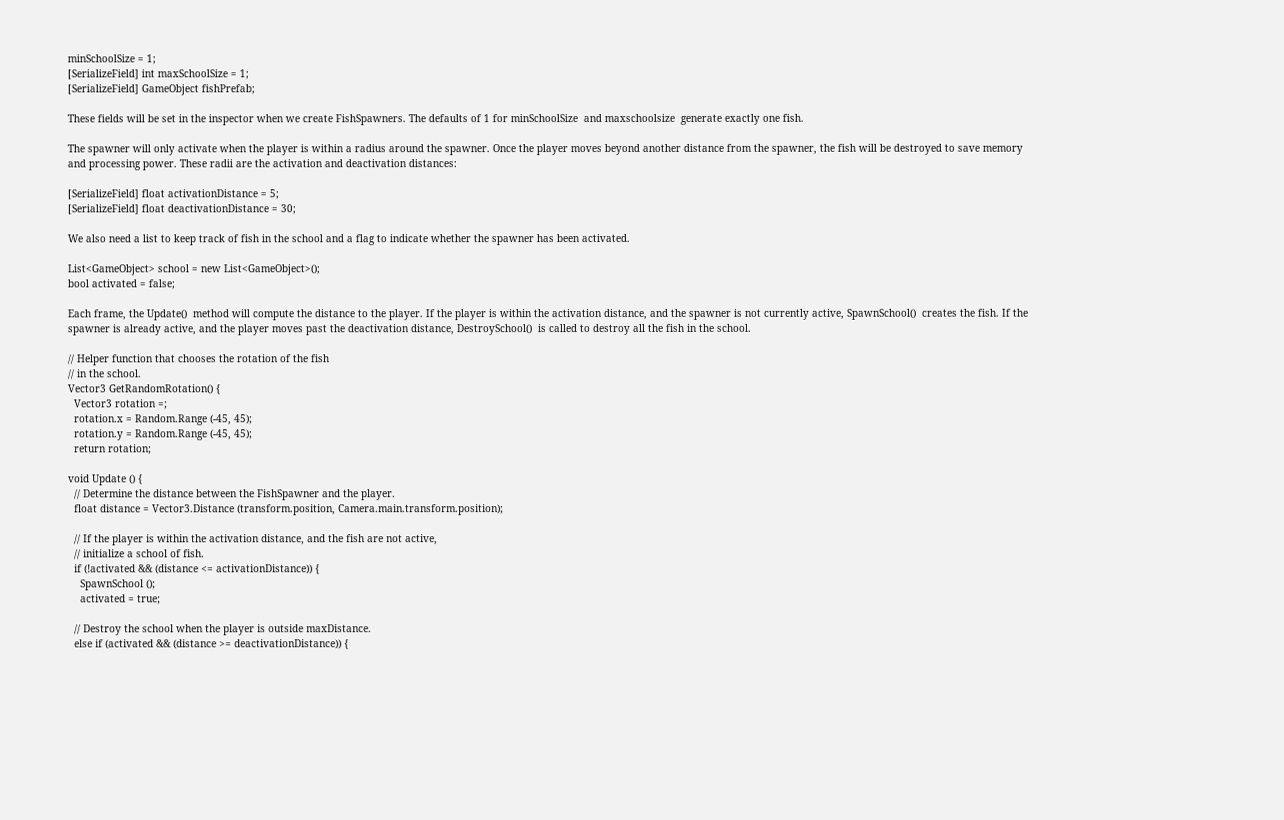minSchoolSize = 1;
[SerializeField] int maxSchoolSize = 1;
[SerializeField] GameObject fishPrefab;

These fields will be set in the inspector when we create FishSpawners. The defaults of 1 for minSchoolSize  and maxschoolsize  generate exactly one fish.

The spawner will only activate when the player is within a radius around the spawner. Once the player moves beyond another distance from the spawner, the fish will be destroyed to save memory and processing power. These radii are the activation and deactivation distances:

[SerializeField] float activationDistance = 5;
[SerializeField] float deactivationDistance = 30;

We also need a list to keep track of fish in the school and a flag to indicate whether the spawner has been activated.

List<GameObject> school = new List<GameObject>();
bool activated = false;

Each frame, the Update()  method will compute the distance to the player. If the player is within the activation distance, and the spawner is not currently active, SpawnSchool()  creates the fish. If the spawner is already active, and the player moves past the deactivation distance, DestroySchool()  is called to destroy all the fish in the school.

// Helper function that chooses the rotation of the fish
// in the school.
Vector3 GetRandomRotation() {
  Vector3 rotation =;
  rotation.x = Random.Range (-45, 45);
  rotation.y = Random.Range (-45, 45);
  return rotation;

void Update () {
  // Determine the distance between the FishSpawner and the player.
  float distance = Vector3.Distance (transform.position, Camera.main.transform.position);

  // If the player is within the activation distance, and the fish are not active,
  // initialize a school of fish.
  if (!activated && (distance <= activationDistance)) {
    SpawnSchool ();
    activated = true;

  // Destroy the school when the player is outside maxDistance.
  else if (activated && (distance >= deactivationDistance)) {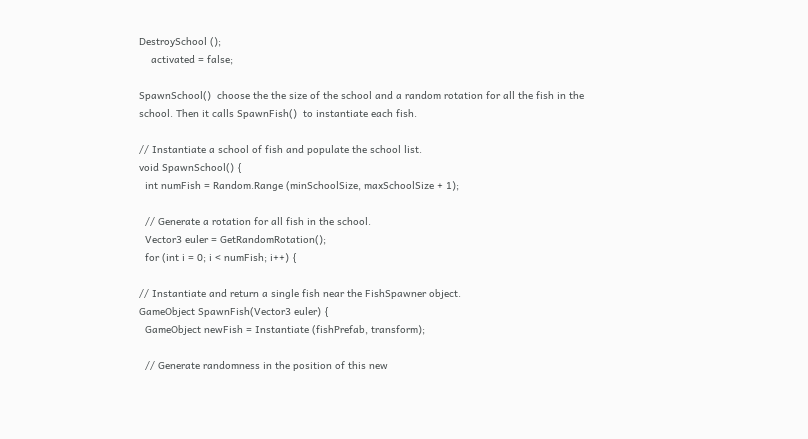DestroySchool ();
    activated = false;

SpawnSchool()  choose the the size of the school and a random rotation for all the fish in the school. Then it calls SpawnFish()  to instantiate each fish.

// Instantiate a school of fish and populate the school list.
void SpawnSchool() {
  int numFish = Random.Range (minSchoolSize, maxSchoolSize + 1);

  // Generate a rotation for all fish in the school.
  Vector3 euler = GetRandomRotation();
  for (int i = 0; i < numFish; i++) {

// Instantiate and return a single fish near the FishSpawner object.
GameObject SpawnFish(Vector3 euler) {
  GameObject newFish = Instantiate (fishPrefab, transform);

  // Generate randomness in the position of this new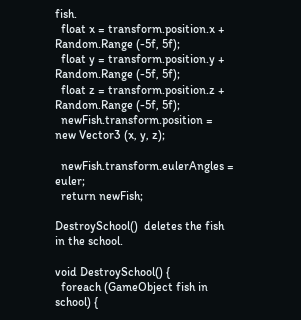fish.
  float x = transform.position.x + Random.Range (-5f, 5f);
  float y = transform.position.y + Random.Range (-5f, 5f);
  float z = transform.position.z + Random.Range (-5f, 5f);
  newFish.transform.position = new Vector3 (x, y, z);

  newFish.transform.eulerAngles = euler;
  return newFish;

DestroySchool()  deletes the fish in the school.

void DestroySchool() {
  foreach (GameObject fish in school) {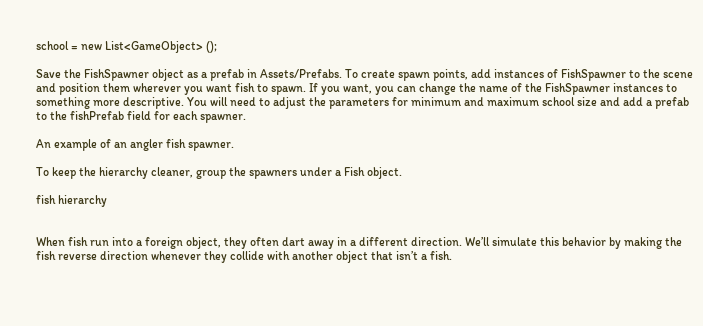school = new List<GameObject> ();

Save the FishSpawner object as a prefab in Assets/Prefabs. To create spawn points, add instances of FishSpawner to the scene and position them wherever you want fish to spawn. If you want, you can change the name of the FishSpawner instances to something more descriptive. You will need to adjust the parameters for minimum and maximum school size and add a prefab to the fishPrefab field for each spawner.

An example of an angler fish spawner.

To keep the hierarchy cleaner, group the spawners under a Fish object.

fish hierarchy


When fish run into a foreign object, they often dart away in a different direction. We’ll simulate this behavior by making the fish reverse direction whenever they collide with another object that isn’t a fish.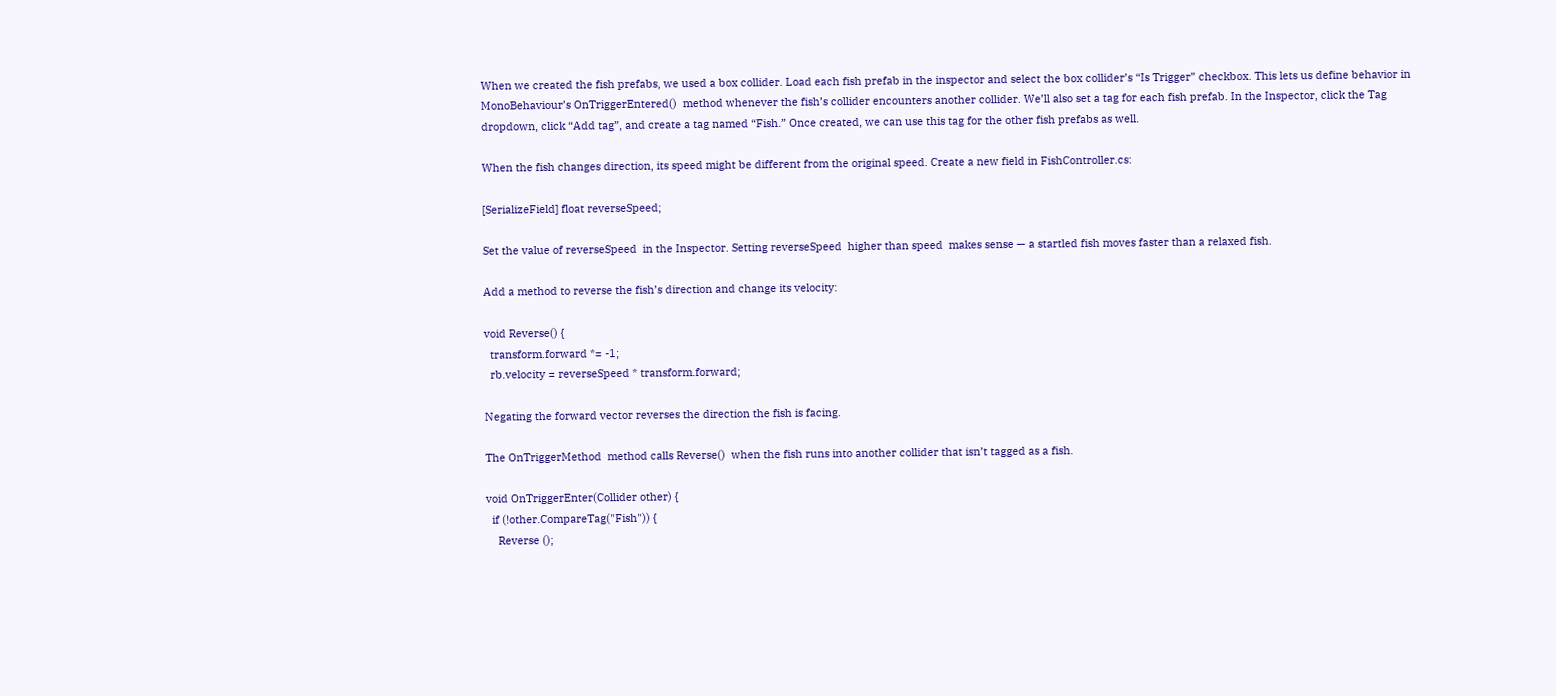When we created the fish prefabs, we used a box collider. Load each fish prefab in the inspector and select the box collider’s “Is Trigger” checkbox. This lets us define behavior in MonoBehaviour’s OnTriggerEntered()  method whenever the fish’s collider encounters another collider. We’ll also set a tag for each fish prefab. In the Inspector, click the Tag dropdown, click “Add tag”, and create a tag named “Fish.” Once created, we can use this tag for the other fish prefabs as well.

When the fish changes direction, its speed might be different from the original speed. Create a new field in FishController.cs:

[SerializeField] float reverseSpeed;

Set the value of reverseSpeed  in the Inspector. Setting reverseSpeed  higher than speed  makes sense — a startled fish moves faster than a relaxed fish.

Add a method to reverse the fish’s direction and change its velocity:

void Reverse() {
  transform.forward *= -1;
  rb.velocity = reverseSpeed * transform.forward;

Negating the forward vector reverses the direction the fish is facing.

The OnTriggerMethod  method calls Reverse()  when the fish runs into another collider that isn’t tagged as a fish.

void OnTriggerEnter(Collider other) {
  if (!other.CompareTag("Fish")) {
    Reverse ();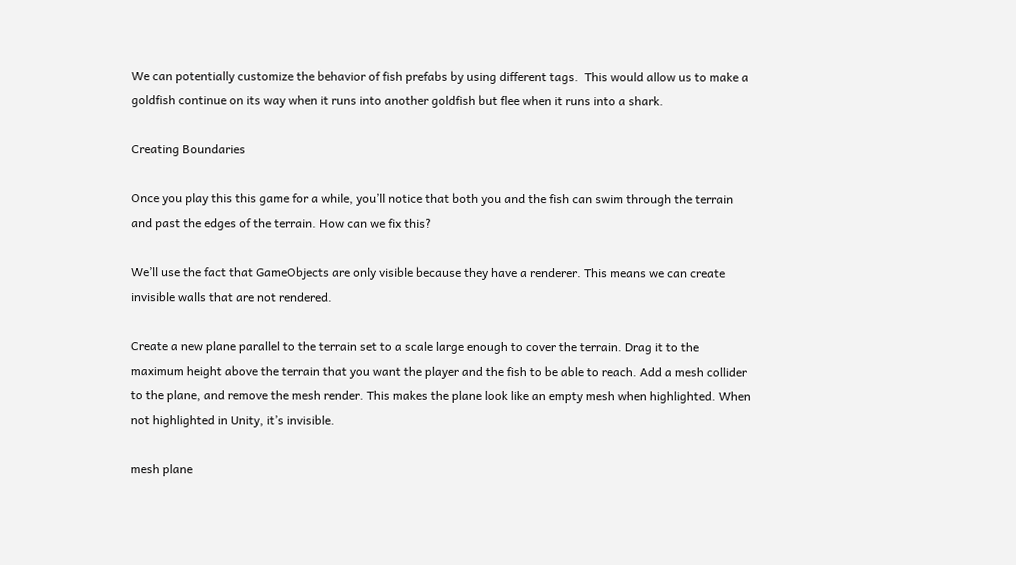We can potentially customize the behavior of fish prefabs by using different tags.  This would allow us to make a goldfish continue on its way when it runs into another goldfish but flee when it runs into a shark.

Creating Boundaries

Once you play this this game for a while, you’ll notice that both you and the fish can swim through the terrain and past the edges of the terrain. How can we fix this?

We’ll use the fact that GameObjects are only visible because they have a renderer. This means we can create invisible walls that are not rendered.

Create a new plane parallel to the terrain set to a scale large enough to cover the terrain. Drag it to the maximum height above the terrain that you want the player and the fish to be able to reach. Add a mesh collider to the plane, and remove the mesh render. This makes the plane look like an empty mesh when highlighted. When not highlighted in Unity, it’s invisible.

mesh plane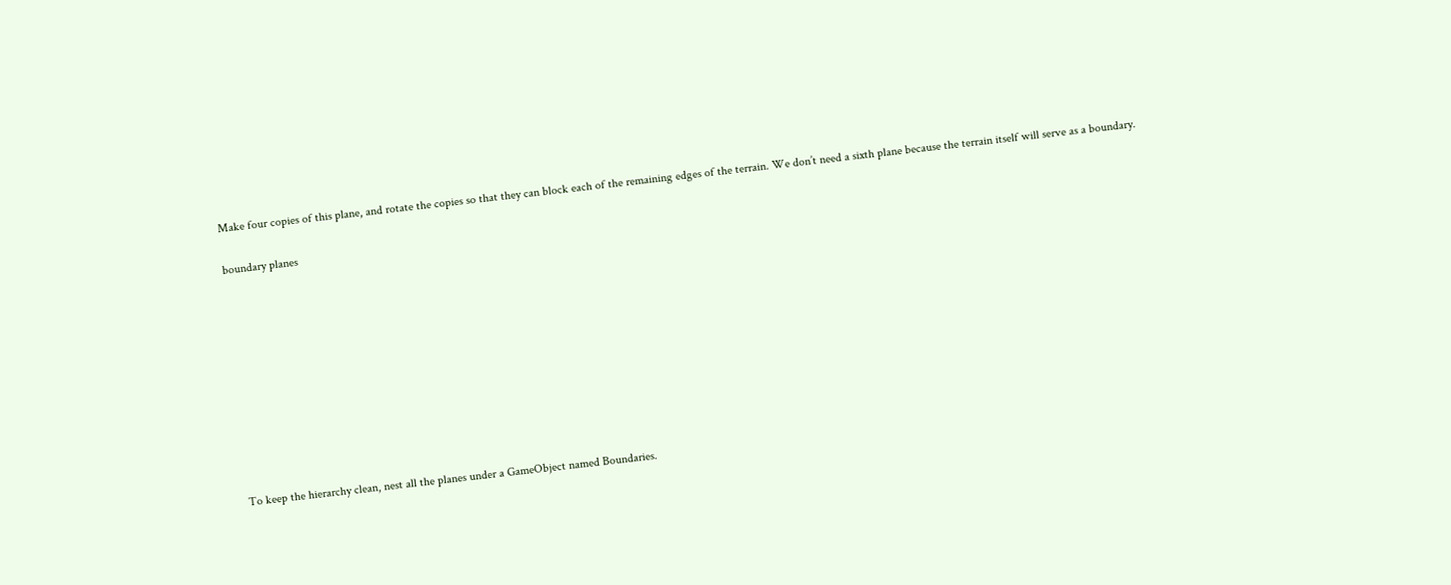Make four copies of this plane, and rotate the copies so that they can block each of the remaining edges of the terrain. We don’t need a sixth plane because the terrain itself will serve as a boundary.

boundary planes










To keep the hierarchy clean, nest all the planes under a GameObject named Boundaries.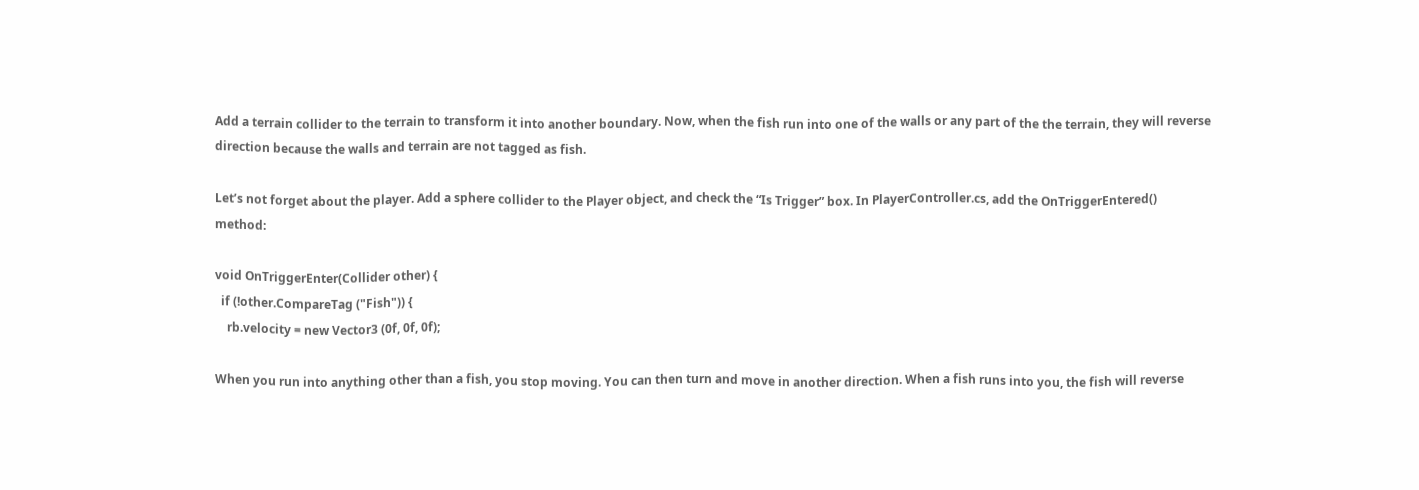Add a terrain collider to the terrain to transform it into another boundary. Now, when the fish run into one of the walls or any part of the the terrain, they will reverse direction because the walls and terrain are not tagged as fish.

Let’s not forget about the player. Add a sphere collider to the Player object, and check the “Is Trigger” box. In PlayerController.cs, add the OnTriggerEntered()  method:

void OnTriggerEnter(Collider other) {
  if (!other.CompareTag ("Fish")) {
    rb.velocity = new Vector3 (0f, 0f, 0f);

When you run into anything other than a fish, you stop moving. You can then turn and move in another direction. When a fish runs into you, the fish will reverse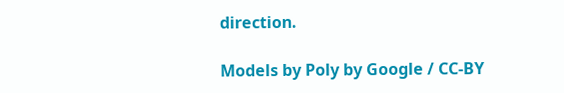direction.

Models by Poly by Google / CC-BY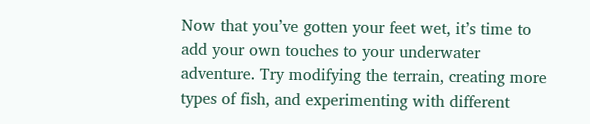Now that you’ve gotten your feet wet, it’s time to add your own touches to your underwater adventure. Try modifying the terrain, creating more types of fish, and experimenting with different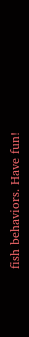fish behaviors. Have fun!